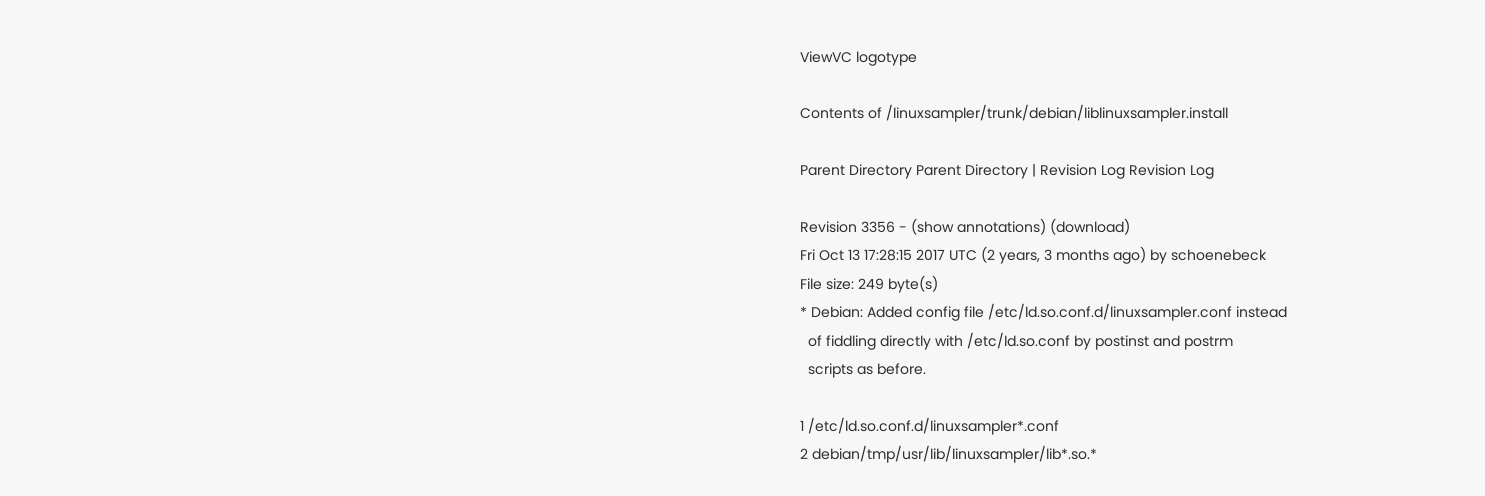ViewVC logotype

Contents of /linuxsampler/trunk/debian/liblinuxsampler.install

Parent Directory Parent Directory | Revision Log Revision Log

Revision 3356 - (show annotations) (download)
Fri Oct 13 17:28:15 2017 UTC (2 years, 3 months ago) by schoenebeck
File size: 249 byte(s)
* Debian: Added config file /etc/ld.so.conf.d/linuxsampler.conf instead
  of fiddling directly with /etc/ld.so.conf by postinst and postrm
  scripts as before.

1 /etc/ld.so.conf.d/linuxsampler*.conf
2 debian/tmp/usr/lib/linuxsampler/lib*.so.*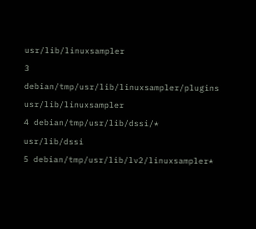usr/lib/linuxsampler
3 debian/tmp/usr/lib/linuxsampler/plugins usr/lib/linuxsampler
4 debian/tmp/usr/lib/dssi/* usr/lib/dssi
5 debian/tmp/usr/lib/lv2/linuxsampler*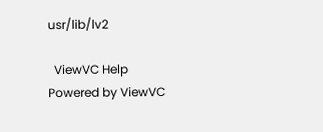usr/lib/lv2

  ViewVC Help
Powered by ViewVC